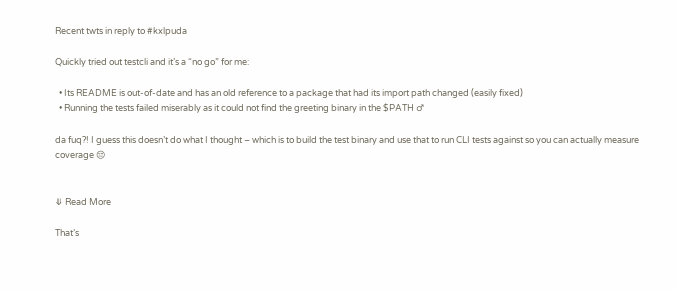Recent twts in reply to #kxlpuda

Quickly tried out testcli and it’s a “no go” for me:

  • Its README is out-of-date and has an old reference to a package that had its import path changed (easily fixed)
  • Running the tests failed miserably as it could not find the greeting binary in the $PATH ♂

da fuq?! I guess this doesn’t do what I thought – which is to build the test binary and use that to run CLI tests against so you can actually measure coverage 😔


⤋ Read More

That’s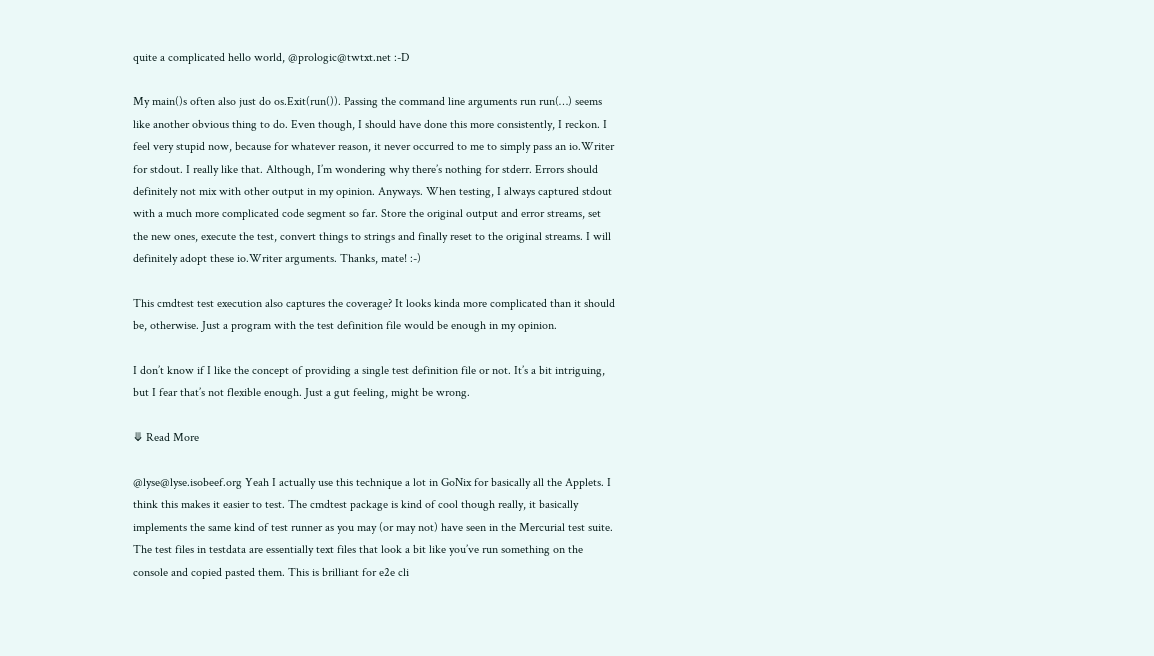quite a complicated hello world, @prologic@twtxt.net :-D

My main()s often also just do os.Exit(run()). Passing the command line arguments run run(…) seems like another obvious thing to do. Even though, I should have done this more consistently, I reckon. I feel very stupid now, because for whatever reason, it never occurred to me to simply pass an io.Writer for stdout. I really like that. Although, I’m wondering why there’s nothing for stderr. Errors should definitely not mix with other output in my opinion. Anyways. When testing, I always captured stdout with a much more complicated code segment so far. Store the original output and error streams, set the new ones, execute the test, convert things to strings and finally reset to the original streams. I will definitely adopt these io.Writer arguments. Thanks, mate! :-)

This cmdtest test execution also captures the coverage? It looks kinda more complicated than it should be, otherwise. Just a program with the test definition file would be enough in my opinion.

I don’t know if I like the concept of providing a single test definition file or not. It’s a bit intriguing, but I fear that’s not flexible enough. Just a gut feeling, might be wrong.

⤋ Read More

@lyse@lyse.isobeef.org Yeah I actually use this technique a lot in GoNix for basically all the Applets. I think this makes it easier to test. The cmdtest package is kind of cool though really, it basically implements the same kind of test runner as you may (or may not) have seen in the Mercurial test suite. The test files in testdata are essentially text files that look a bit like you’ve run something on the console and copied pasted them. This is brilliant for e2e cli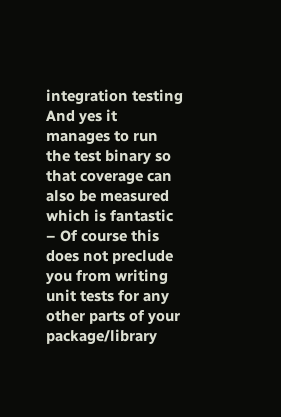integration testing  And yes it manages to run the test binary so that coverage can also be measured which is fantastic  – Of course this does not preclude you from writing unit tests for any other parts of your package/library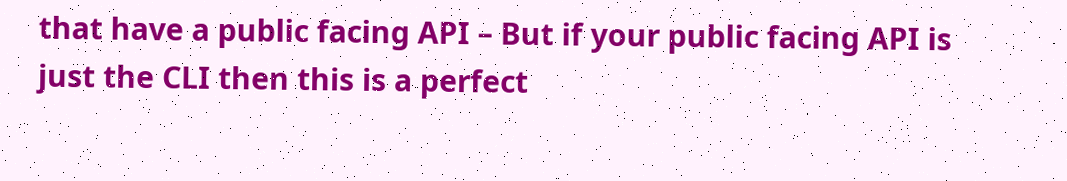that have a public facing API – But if your public facing API is just the CLI then this is a perfect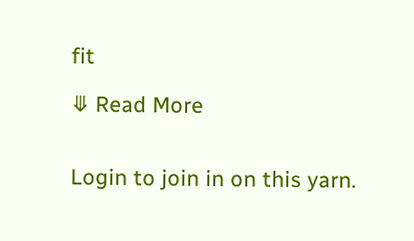fit

⤋ Read More


Login to join in on this yarn.